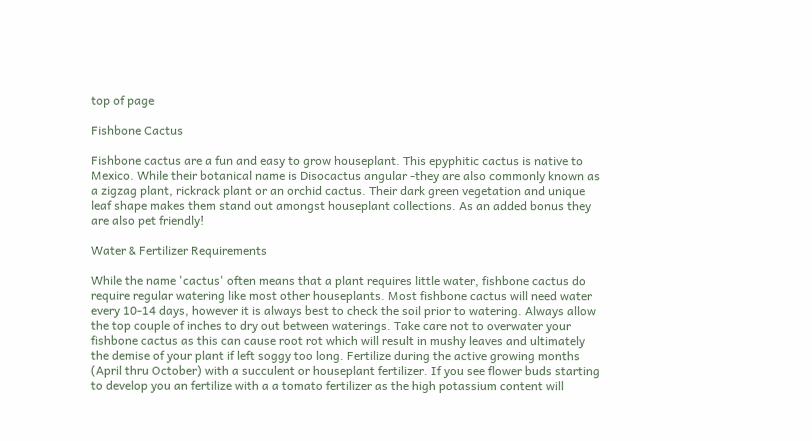top of page

Fishbone Cactus

Fishbone cactus are a fun and easy to grow houseplant. This epyphitic cactus is native to Mexico. While their botanical name is Disocactus angular -they are also commonly known as a zigzag plant, rickrack plant or an orchid cactus. Their dark green vegetation and unique leaf shape makes them stand out amongst houseplant collections. As an added bonus they are also pet friendly!

Water & Fertilizer Requirements

While the name 'cactus' often means that a plant requires little water, fishbone cactus do require regular watering like most other houseplants. Most fishbone cactus will need water every 10-14 days, however it is always best to check the soil prior to watering. Always allow the top couple of inches to dry out between waterings. Take care not to overwater your fishbone cactus as this can cause root rot which will result in mushy leaves and ultimately the demise of your plant if left soggy too long. Fertilize during the active growing months (April thru October) with a succulent or houseplant fertilizer. If you see flower buds starting to develop you an fertilize with a a tomato fertilizer as the high potassium content will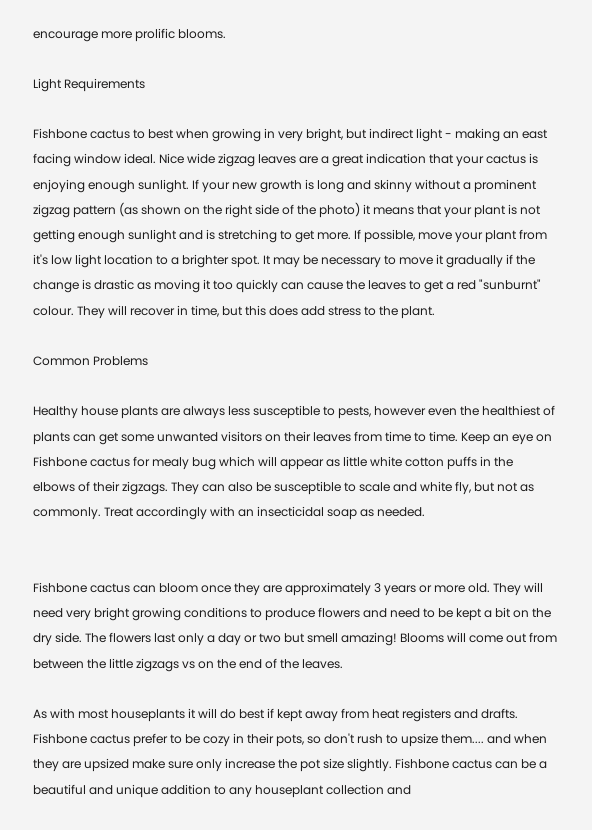encourage more prolific blooms.

Light Requirements

Fishbone cactus to best when growing in very bright, but indirect light - making an east facing window ideal. Nice wide zigzag leaves are a great indication that your cactus is enjoying enough sunlight. If your new growth is long and skinny without a prominent zigzag pattern (as shown on the right side of the photo) it means that your plant is not getting enough sunlight and is stretching to get more. If possible, move your plant from it's low light location to a brighter spot. It may be necessary to move it gradually if the change is drastic as moving it too quickly can cause the leaves to get a red "sunburnt" colour. They will recover in time, but this does add stress to the plant.

Common Problems

Healthy house plants are always less susceptible to pests, however even the healthiest of plants can get some unwanted visitors on their leaves from time to time. Keep an eye on Fishbone cactus for mealy bug which will appear as little white cotton puffs in the elbows of their zigzags. They can also be susceptible to scale and white fly, but not as commonly. Treat accordingly with an insecticidal soap as needed.


Fishbone cactus can bloom once they are approximately 3 years or more old. They will need very bright growing conditions to produce flowers and need to be kept a bit on the dry side. The flowers last only a day or two but smell amazing! Blooms will come out from between the little zigzags vs on the end of the leaves.

As with most houseplants it will do best if kept away from heat registers and drafts. Fishbone cactus prefer to be cozy in their pots, so don't rush to upsize them.... and when they are upsized make sure only increase the pot size slightly. Fishbone cactus can be a beautiful and unique addition to any houseplant collection and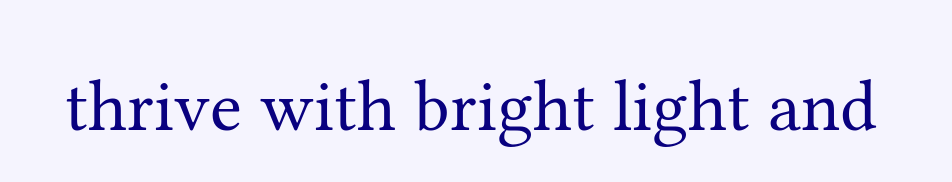thrive with bright light and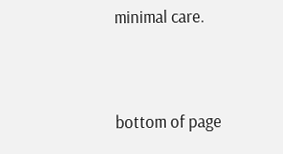minimal care.


bottom of page